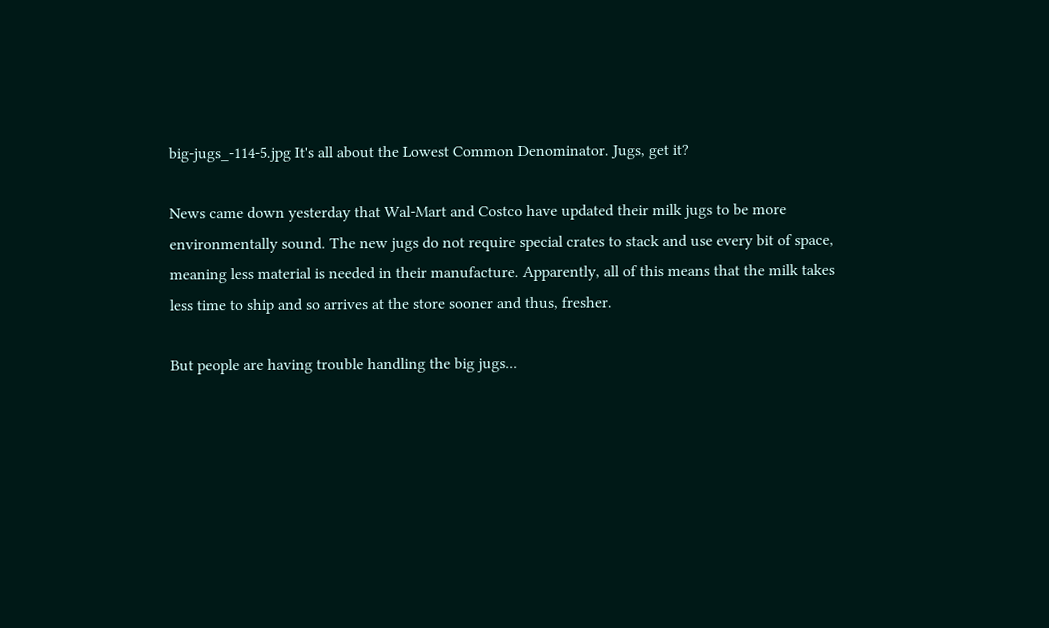big-jugs_-114-5.jpg It's all about the Lowest Common Denominator. Jugs, get it?

News came down yesterday that Wal-Mart and Costco have updated their milk jugs to be more environmentally sound. The new jugs do not require special crates to stack and use every bit of space, meaning less material is needed in their manufacture. Apparently, all of this means that the milk takes less time to ship and so arrives at the store sooner and thus, fresher.

But people are having trouble handling the big jugs...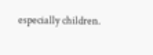especially children.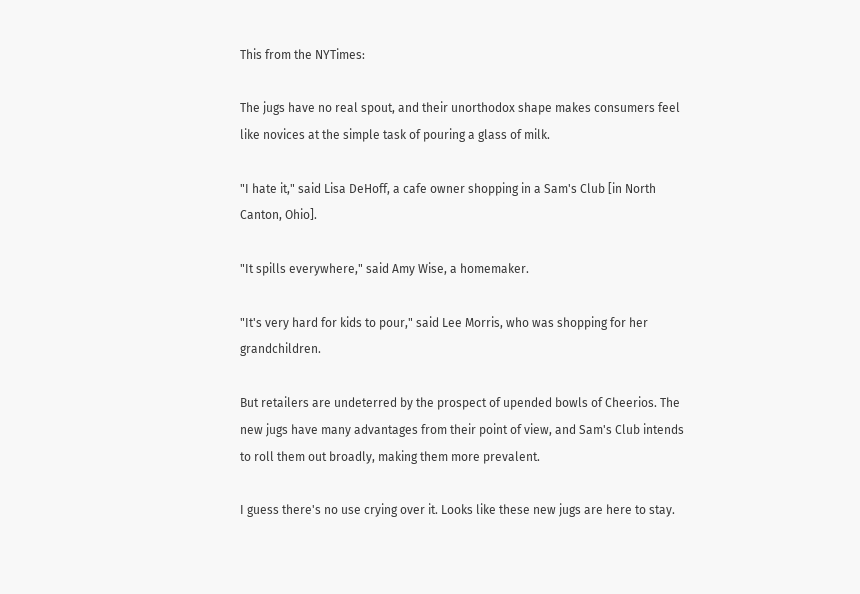This from the NYTimes:

The jugs have no real spout, and their unorthodox shape makes consumers feel like novices at the simple task of pouring a glass of milk.

"I hate it," said Lisa DeHoff, a cafe owner shopping in a Sam's Club [in North Canton, Ohio].

"It spills everywhere," said Amy Wise, a homemaker.

"It's very hard for kids to pour," said Lee Morris, who was shopping for her grandchildren.

But retailers are undeterred by the prospect of upended bowls of Cheerios. The new jugs have many advantages from their point of view, and Sam's Club intends to roll them out broadly, making them more prevalent.

I guess there's no use crying over it. Looks like these new jugs are here to stay.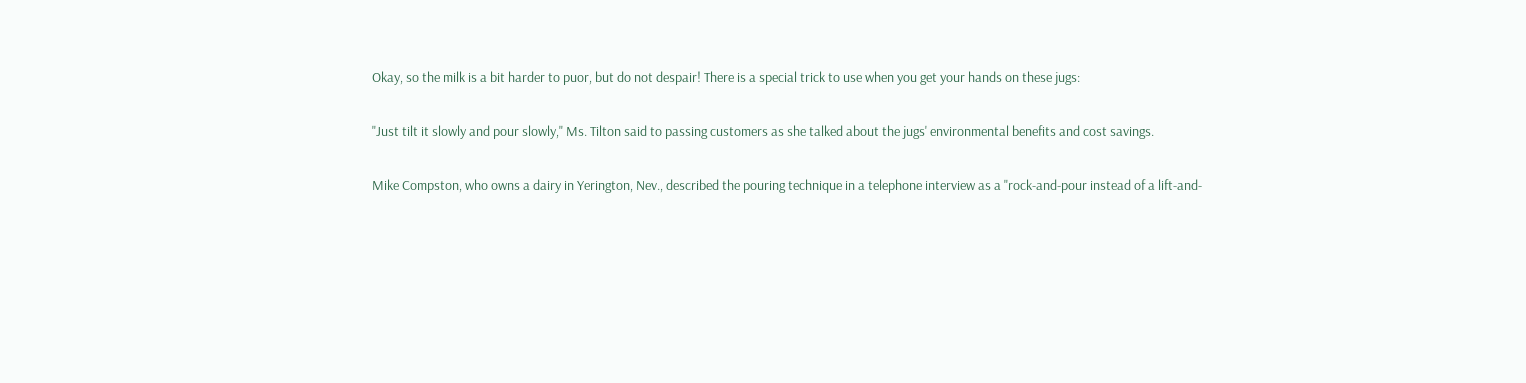Okay, so the milk is a bit harder to puor, but do not despair! There is a special trick to use when you get your hands on these jugs:

"Just tilt it slowly and pour slowly," Ms. Tilton said to passing customers as she talked about the jugs' environmental benefits and cost savings.

Mike Compston, who owns a dairy in Yerington, Nev., described the pouring technique in a telephone interview as a "rock-and-pour instead of a lift-and-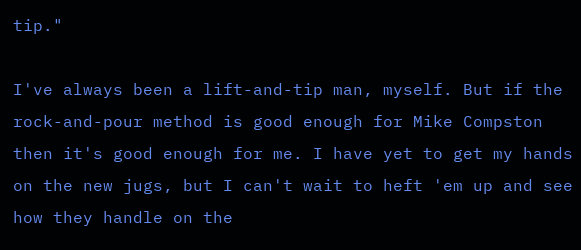tip."

I've always been a lift-and-tip man, myself. But if the rock-and-pour method is good enough for Mike Compston then it's good enough for me. I have yet to get my hands on the new jugs, but I can't wait to heft 'em up and see how they handle on the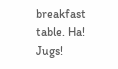breakfast table. Ha! Jugs!